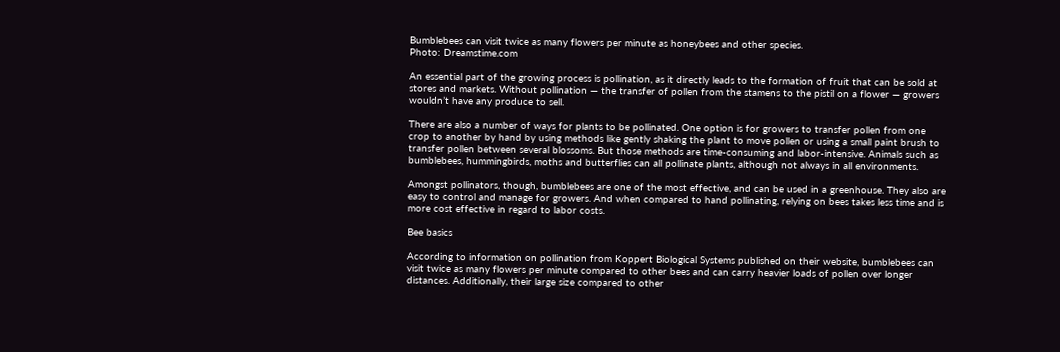Bumblebees can visit twice as many flowers per minute as honeybees and other species.
Photo: Dreamstime.com

An essential part of the growing process is pollination, as it directly leads to the formation of fruit that can be sold at stores and markets. Without pollination — the transfer of pollen from the stamens to the pistil on a flower — growers wouldn’t have any produce to sell.

There are also a number of ways for plants to be pollinated. One option is for growers to transfer pollen from one crop to another by hand by using methods like gently shaking the plant to move pollen or using a small paint brush to transfer pollen between several blossoms. But those methods are time-consuming and labor-intensive. Animals such as bumblebees, hummingbirds, moths and butterflies can all pollinate plants, although not always in all environments.

Amongst pollinators, though, bumblebees are one of the most effective, and can be used in a greenhouse. They also are easy to control and manage for growers. And when compared to hand pollinating, relying on bees takes less time and is more cost effective in regard to labor costs.

Bee basics

According to information on pollination from Koppert Biological Systems published on their website, bumblebees can visit twice as many flowers per minute compared to other bees and can carry heavier loads of pollen over longer distances. Additionally, their large size compared to other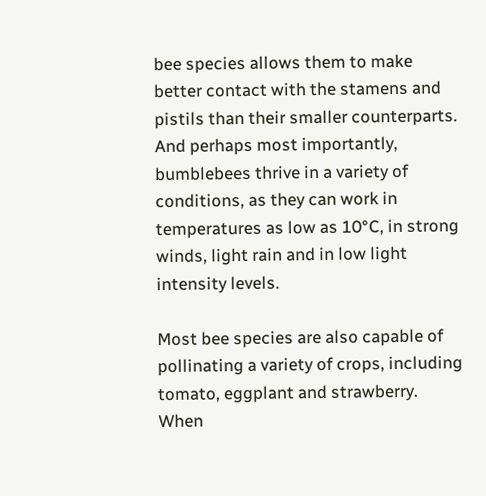bee species allows them to make better contact with the stamens and pistils than their smaller counterparts. And perhaps most importantly, bumblebees thrive in a variety of conditions, as they can work in temperatures as low as 10°C, in strong winds, light rain and in low light intensity levels.

Most bee species are also capable of pollinating a variety of crops, including tomato, eggplant and strawberry. When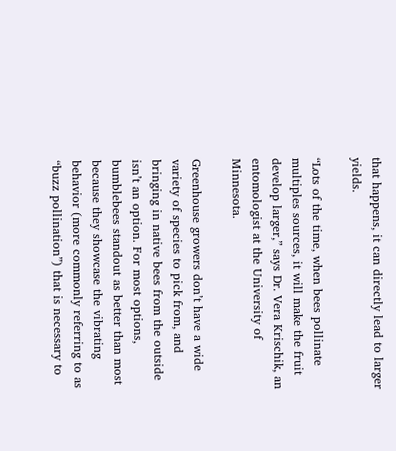that happens, it can directly lead to larger yields.

“Lots of the time, when bees pollinate multiples sources, it will make the fruit develop larger,” says Dr. Vera Krischik, an entomologist at the University of Minnesota.

Greenhouse growers don’t have a wide variety of species to pick from, and bringing in native bees from the outside isn’t an option. For most options, bumblebees standout as better than most because they showcase the vibrating behavior (more commonly referring to as “buzz pollination”) that is necessary to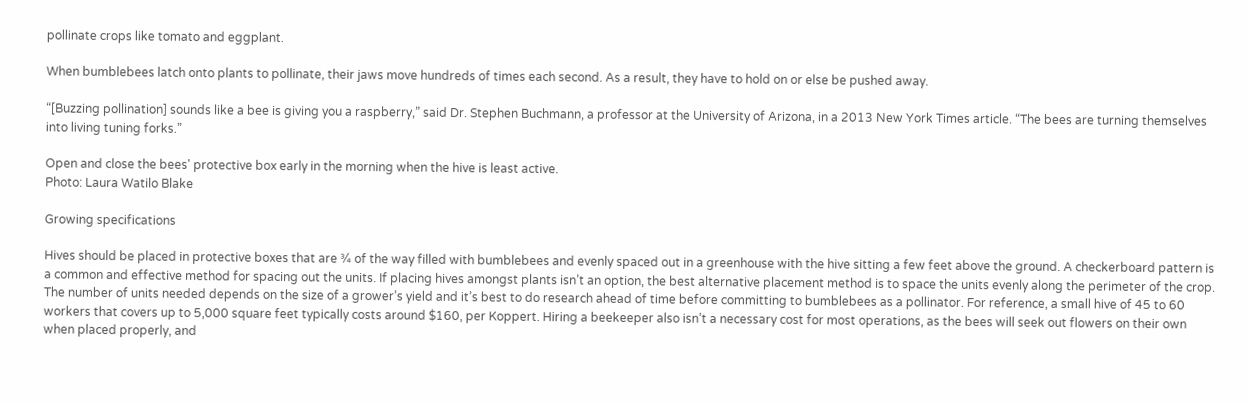pollinate crops like tomato and eggplant.

When bumblebees latch onto plants to pollinate, their jaws move hundreds of times each second. As a result, they have to hold on or else be pushed away.

“[Buzzing pollination] sounds like a bee is giving you a raspberry,” said Dr. Stephen Buchmann, a professor at the University of Arizona, in a 2013 New York Times article. “The bees are turning themselves into living tuning forks.”

Open and close the bees' protective box early in the morning when the hive is least active.
Photo: Laura Watilo Blake

Growing specifications

Hives should be placed in protective boxes that are ¾ of the way filled with bumblebees and evenly spaced out in a greenhouse with the hive sitting a few feet above the ground. A checkerboard pattern is a common and effective method for spacing out the units. If placing hives amongst plants isn’t an option, the best alternative placement method is to space the units evenly along the perimeter of the crop. The number of units needed depends on the size of a grower’s yield and it’s best to do research ahead of time before committing to bumblebees as a pollinator. For reference, a small hive of 45 to 60 workers that covers up to 5,000 square feet typically costs around $160, per Koppert. Hiring a beekeeper also isn’t a necessary cost for most operations, as the bees will seek out flowers on their own when placed properly, and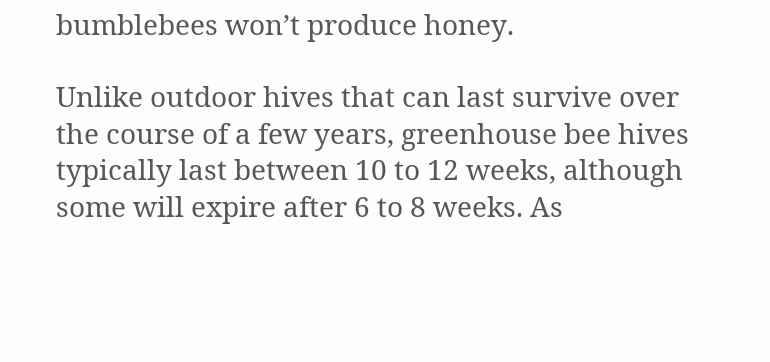bumblebees won’t produce honey.

Unlike outdoor hives that can last survive over the course of a few years, greenhouse bee hives typically last between 10 to 12 weeks, although some will expire after 6 to 8 weeks. As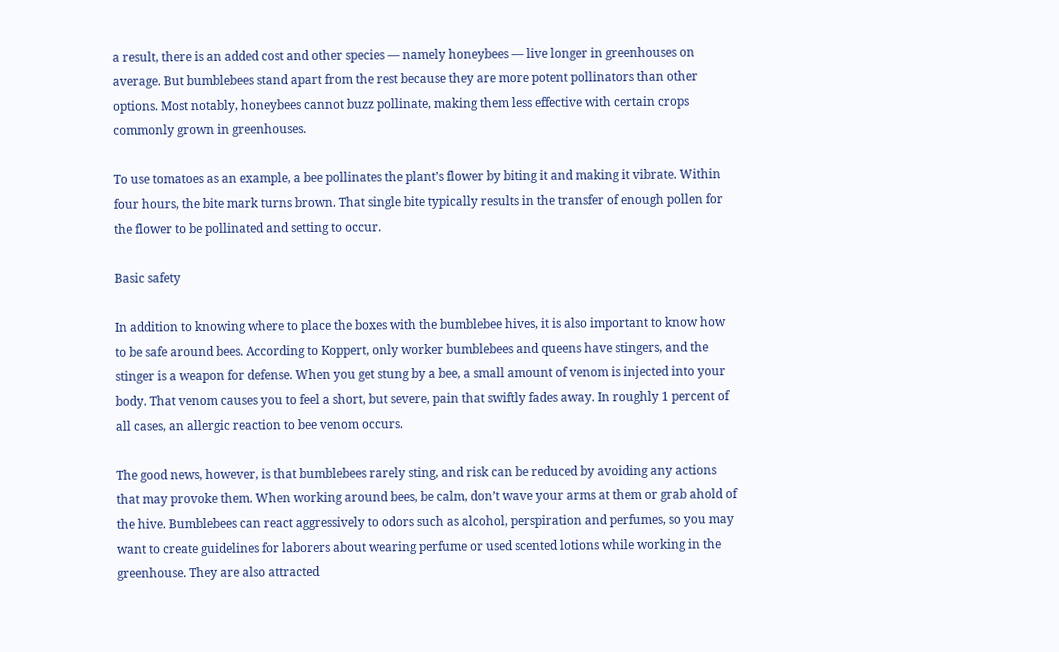a result, there is an added cost and other species — namely honeybees — live longer in greenhouses on average. But bumblebees stand apart from the rest because they are more potent pollinators than other options. Most notably, honeybees cannot buzz pollinate, making them less effective with certain crops commonly grown in greenhouses.

To use tomatoes as an example, a bee pollinates the plant’s flower by biting it and making it vibrate. Within four hours, the bite mark turns brown. That single bite typically results in the transfer of enough pollen for the flower to be pollinated and setting to occur.

Basic safety

In addition to knowing where to place the boxes with the bumblebee hives, it is also important to know how to be safe around bees. According to Koppert, only worker bumblebees and queens have stingers, and the stinger is a weapon for defense. When you get stung by a bee, a small amount of venom is injected into your body. That venom causes you to feel a short, but severe, pain that swiftly fades away. In roughly 1 percent of all cases, an allergic reaction to bee venom occurs.

The good news, however, is that bumblebees rarely sting, and risk can be reduced by avoiding any actions that may provoke them. When working around bees, be calm, don’t wave your arms at them or grab ahold of the hive. Bumblebees can react aggressively to odors such as alcohol, perspiration and perfumes, so you may want to create guidelines for laborers about wearing perfume or used scented lotions while working in the greenhouse. They are also attracted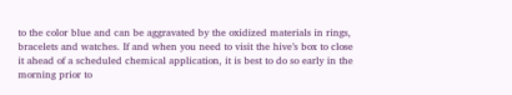to the color blue and can be aggravated by the oxidized materials in rings, bracelets and watches. If and when you need to visit the hive’s box to close it ahead of a scheduled chemical application, it is best to do so early in the morning prior to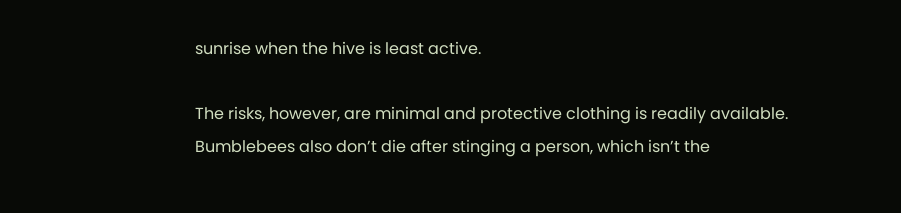sunrise when the hive is least active.

The risks, however, are minimal and protective clothing is readily available. Bumblebees also don’t die after stinging a person, which isn’t the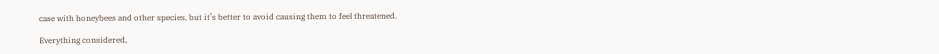case with honeybees and other species, but it’s better to avoid causing them to feel threatened.

Everything considered,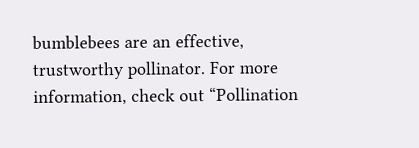bumblebees are an effective, trustworthy pollinator. For more information, check out “Pollination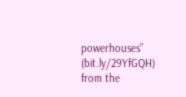powerhouses” (bit.ly/29YfGQH) from the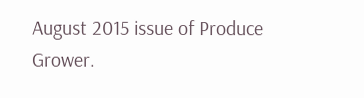August 2015 issue of Produce Grower.